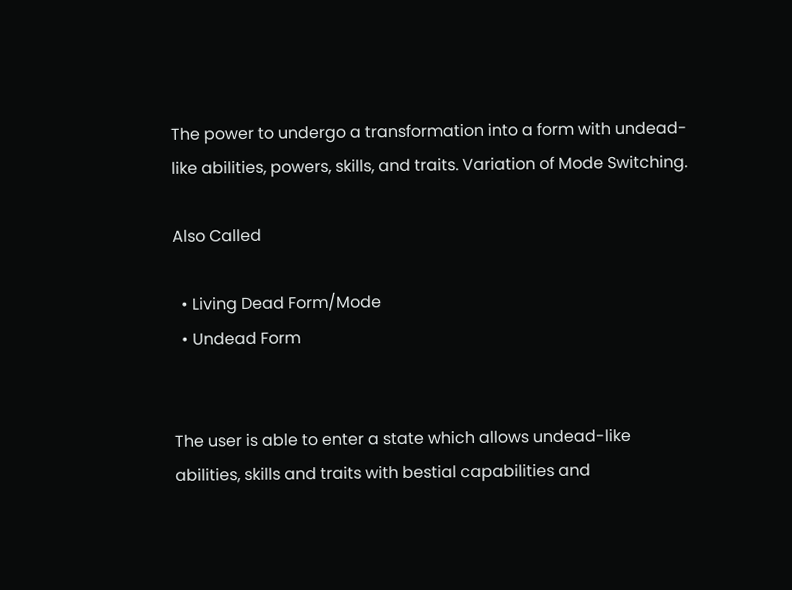The power to undergo a transformation into a form with undead-like abilities, powers, skills, and traits. Variation of Mode Switching.

Also Called

  • Living Dead Form/Mode
  • Undead Form


The user is able to enter a state which allows undead-like abilities, skills and traits with bestial capabilities and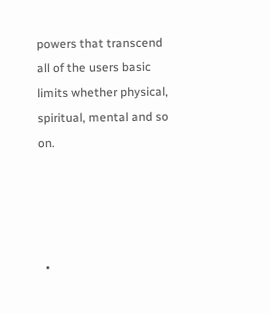powers that transcend all of the users basic limits whether physical, spiritual, mental and so on.




  •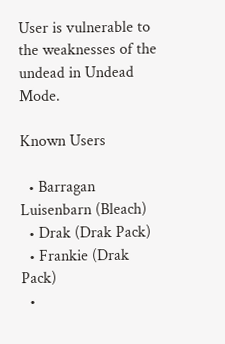User is vulnerable to the weaknesses of the undead in Undead Mode.

Known Users

  • Barragan Luisenbarn (Bleach)
  • Drak (Drak Pack)
  • Frankie (Drak Pack)
  •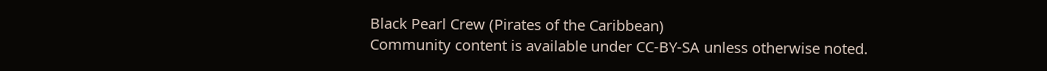Black Pearl Crew (Pirates of the Caribbean)
Community content is available under CC-BY-SA unless otherwise noted.